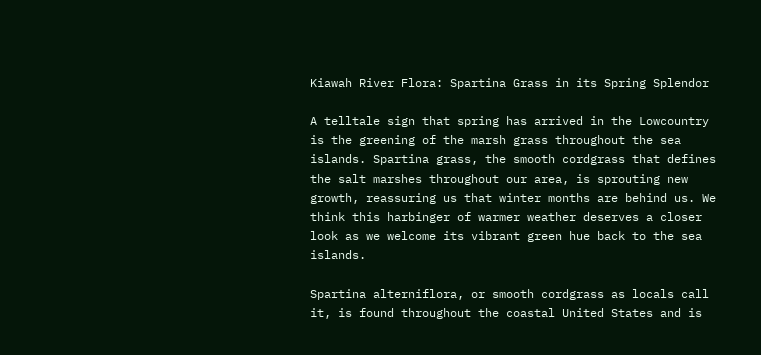Kiawah River Flora: Spartina Grass in its Spring Splendor

A telltale sign that spring has arrived in the Lowcountry is the greening of the marsh grass throughout the sea islands. Spartina grass, the smooth cordgrass that defines the salt marshes throughout our area, is sprouting new growth, reassuring us that winter months are behind us. We think this harbinger of warmer weather deserves a closer look as we welcome its vibrant green hue back to the sea islands.

Spartina alterniflora, or smooth cordgrass as locals call it, is found throughout the coastal United States and is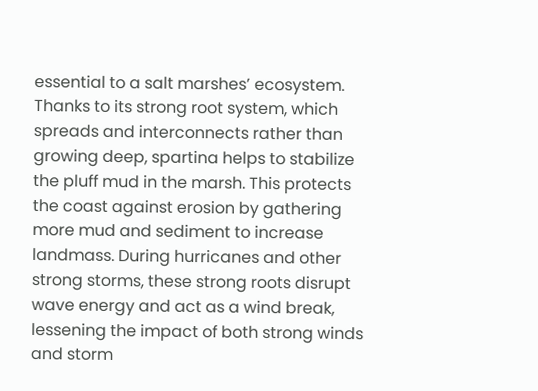essential to a salt marshes’ ecosystem. Thanks to its strong root system, which spreads and interconnects rather than growing deep, spartina helps to stabilize the pluff mud in the marsh. This protects the coast against erosion by gathering more mud and sediment to increase landmass. During hurricanes and other strong storms, these strong roots disrupt wave energy and act as a wind break, lessening the impact of both strong winds and storm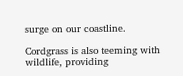surge on our coastline.

Cordgrass is also teeming with wildlife, providing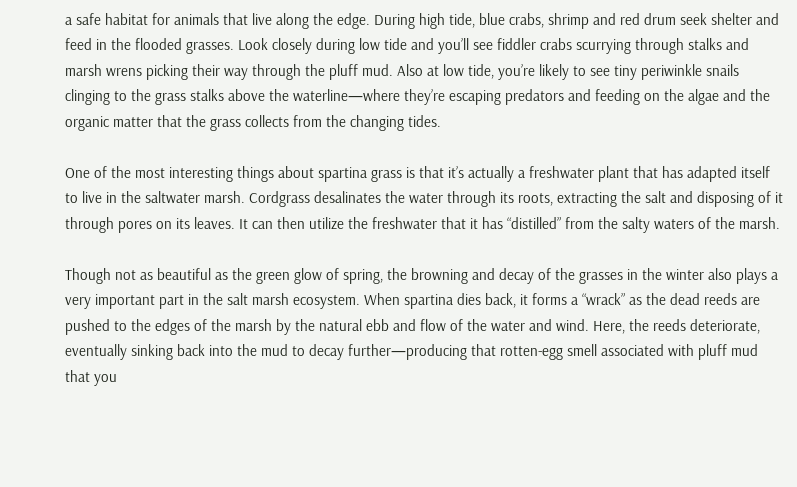a safe habitat for animals that live along the edge. During high tide, blue crabs, shrimp and red drum seek shelter and feed in the flooded grasses. Look closely during low tide and you’ll see fiddler crabs scurrying through stalks and marsh wrens picking their way through the pluff mud. Also at low tide, you’re likely to see tiny periwinkle snails clinging to the grass stalks above the waterline—where they’re escaping predators and feeding on the algae and the organic matter that the grass collects from the changing tides.

One of the most interesting things about spartina grass is that it’s actually a freshwater plant that has adapted itself to live in the saltwater marsh. Cordgrass desalinates the water through its roots, extracting the salt and disposing of it through pores on its leaves. It can then utilize the freshwater that it has “distilled” from the salty waters of the marsh.

Though not as beautiful as the green glow of spring, the browning and decay of the grasses in the winter also plays a very important part in the salt marsh ecosystem. When spartina dies back, it forms a “wrack” as the dead reeds are pushed to the edges of the marsh by the natural ebb and flow of the water and wind. Here, the reeds deteriorate, eventually sinking back into the mud to decay further—producing that rotten-egg smell associated with pluff mud that you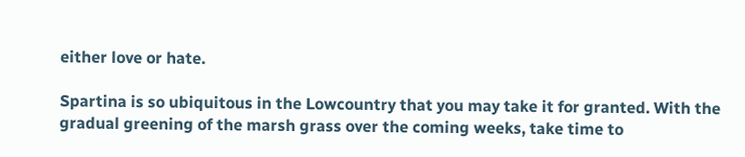either love or hate.

Spartina is so ubiquitous in the Lowcountry that you may take it for granted. With the gradual greening of the marsh grass over the coming weeks, take time to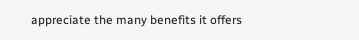appreciate the many benefits it offers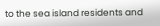to the sea island residents and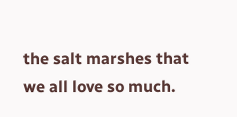the salt marshes that we all love so much.